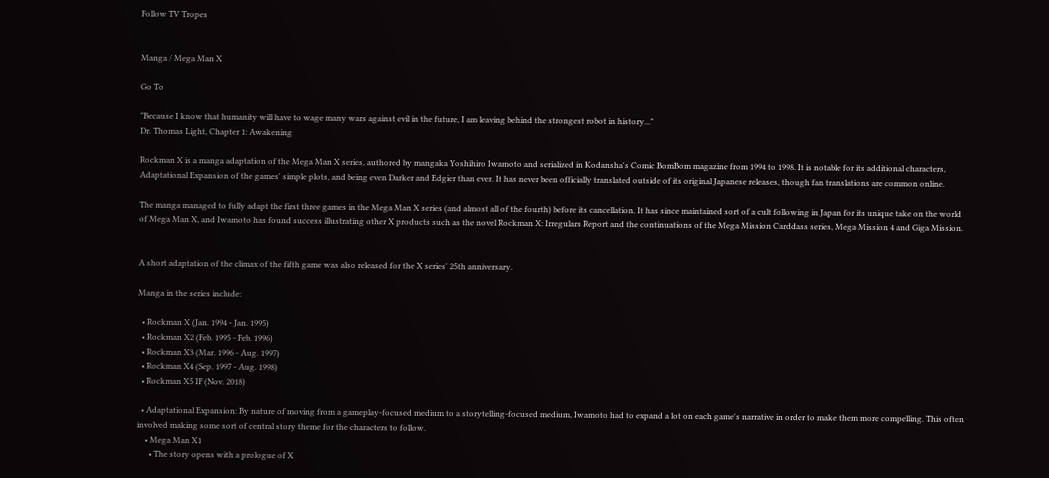Follow TV Tropes


Manga / Mega Man X

Go To

"Because I know that humanity will have to wage many wars against evil in the future, I am leaving behind the strongest robot in history..."
Dr. Thomas Light, Chapter 1: Awakening

Rockman X is a manga adaptation of the Mega Man X series, authored by mangaka Yoshihiro Iwamoto and serialized in Kodansha's Comic BomBom magazine from 1994 to 1998. It is notable for its additional characters, Adaptational Expansion of the games' simple plots, and being even Darker and Edgier than ever. It has never been officially translated outside of its original Japanese releases, though fan translations are common online.

The manga managed to fully adapt the first three games in the Mega Man X series (and almost all of the fourth) before its cancellation. It has since maintained sort of a cult following in Japan for its unique take on the world of Mega Man X, and Iwamoto has found success illustrating other X products such as the novel Rockman X: Irregulars Report and the continuations of the Mega Mission Carddass series, Mega Mission 4 and Giga Mission.


A short adaptation of the climax of the fifth game was also released for the X series' 25th anniversary.

Manga in the series include:

  • Rockman X (Jan. 1994 - Jan. 1995)
  • Rockman X2 (Feb. 1995 - Feb. 1996)
  • Rockman X3 (Mar. 1996 - Aug. 1997)
  • Rockman X4 (Sep. 1997 - Aug. 1998)
  • Rockman X5 IF (Nov. 2018)

  • Adaptational Expansion: By nature of moving from a gameplay-focused medium to a storytelling-focused medium, Iwamoto had to expand a lot on each game's narrative in order to make them more compelling. This often involved making some sort of central story theme for the characters to follow.
    • Mega Man X1
      • The story opens with a prologue of X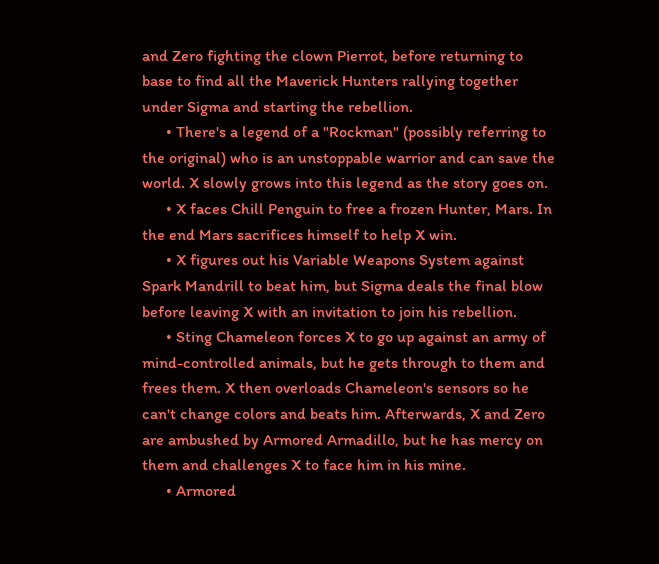and Zero fighting the clown Pierrot, before returning to base to find all the Maverick Hunters rallying together under Sigma and starting the rebellion.
      • There's a legend of a "Rockman" (possibly referring to the original) who is an unstoppable warrior and can save the world. X slowly grows into this legend as the story goes on.
      • X faces Chill Penguin to free a frozen Hunter, Mars. In the end Mars sacrifices himself to help X win.
      • X figures out his Variable Weapons System against Spark Mandrill to beat him, but Sigma deals the final blow before leaving X with an invitation to join his rebellion.
      • Sting Chameleon forces X to go up against an army of mind-controlled animals, but he gets through to them and frees them. X then overloads Chameleon's sensors so he can't change colors and beats him. Afterwards, X and Zero are ambushed by Armored Armadillo, but he has mercy on them and challenges X to face him in his mine.
      • Armored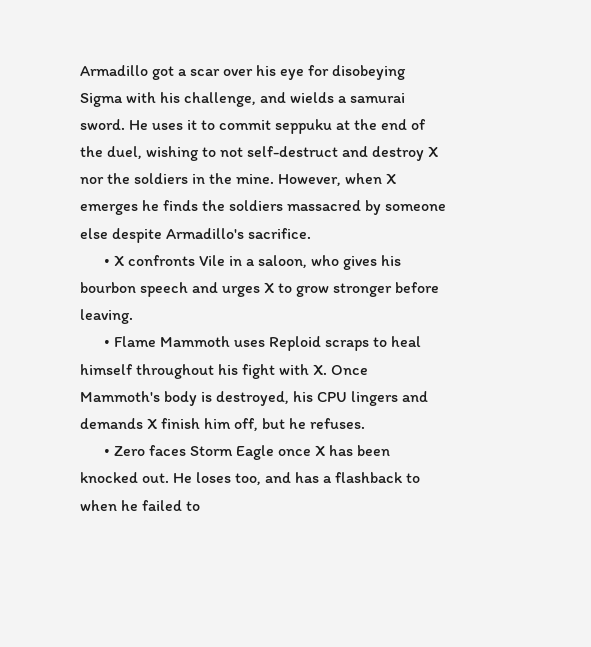Armadillo got a scar over his eye for disobeying Sigma with his challenge, and wields a samurai sword. He uses it to commit seppuku at the end of the duel, wishing to not self-destruct and destroy X nor the soldiers in the mine. However, when X emerges he finds the soldiers massacred by someone else despite Armadillo's sacrifice.
      • X confronts Vile in a saloon, who gives his bourbon speech and urges X to grow stronger before leaving.
      • Flame Mammoth uses Reploid scraps to heal himself throughout his fight with X. Once Mammoth's body is destroyed, his CPU lingers and demands X finish him off, but he refuses.
      • Zero faces Storm Eagle once X has been knocked out. He loses too, and has a flashback to when he failed to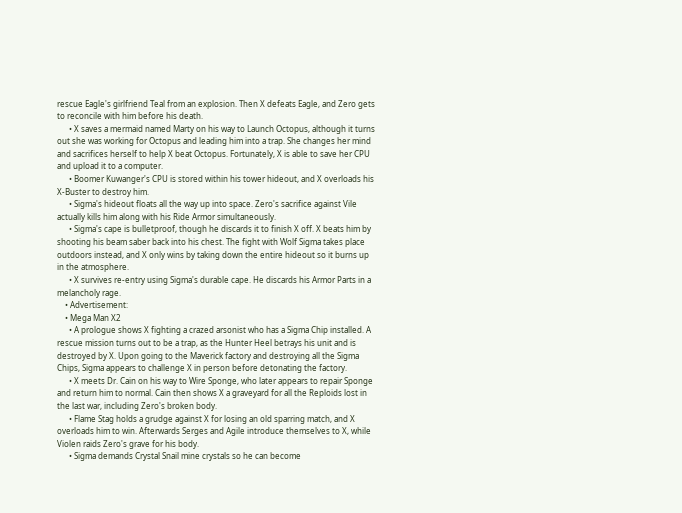rescue Eagle's girlfriend Teal from an explosion. Then X defeats Eagle, and Zero gets to reconcile with him before his death.
      • X saves a mermaid named Marty on his way to Launch Octopus, although it turns out she was working for Octopus and leading him into a trap. She changes her mind and sacrifices herself to help X beat Octopus. Fortunately, X is able to save her CPU and upload it to a computer.
      • Boomer Kuwanger's CPU is stored within his tower hideout, and X overloads his X-Buster to destroy him.
      • Sigma's hideout floats all the way up into space. Zero's sacrifice against Vile actually kills him along with his Ride Armor simultaneously.
      • Sigma's cape is bulletproof, though he discards it to finish X off. X beats him by shooting his beam saber back into his chest. The fight with Wolf Sigma takes place outdoors instead, and X only wins by taking down the entire hideout so it burns up in the atmosphere.
      • X survives re-entry using Sigma's durable cape. He discards his Armor Parts in a melancholy rage.
    • Advertisement:
    • Mega Man X2
      • A prologue shows X fighting a crazed arsonist who has a Sigma Chip installed. A rescue mission turns out to be a trap, as the Hunter Heel betrays his unit and is destroyed by X. Upon going to the Maverick factory and destroying all the Sigma Chips, Sigma appears to challenge X in person before detonating the factory.
      • X meets Dr. Cain on his way to Wire Sponge, who later appears to repair Sponge and return him to normal. Cain then shows X a graveyard for all the Reploids lost in the last war, including Zero's broken body.
      • Flame Stag holds a grudge against X for losing an old sparring match, and X overloads him to win. Afterwards Serges and Agile introduce themselves to X, while Violen raids Zero's grave for his body.
      • Sigma demands Crystal Snail mine crystals so he can become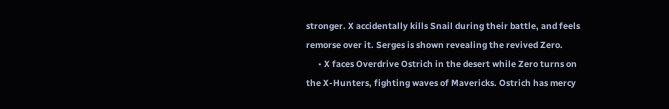stronger. X accidentally kills Snail during their battle, and feels remorse over it. Serges is shown revealing the revived Zero.
      • X faces Overdrive Ostrich in the desert while Zero turns on the X-Hunters, fighting waves of Mavericks. Ostrich has mercy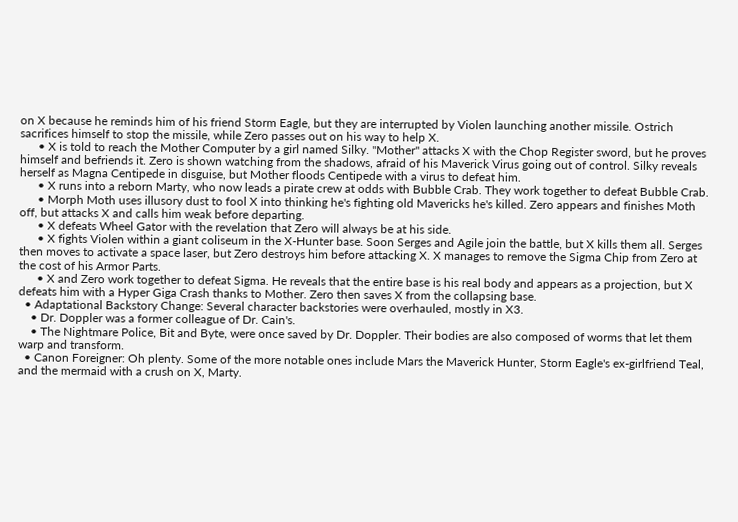on X because he reminds him of his friend Storm Eagle, but they are interrupted by Violen launching another missile. Ostrich sacrifices himself to stop the missile, while Zero passes out on his way to help X.
      • X is told to reach the Mother Computer by a girl named Silky. "Mother" attacks X with the Chop Register sword, but he proves himself and befriends it. Zero is shown watching from the shadows, afraid of his Maverick Virus going out of control. Silky reveals herself as Magna Centipede in disguise, but Mother floods Centipede with a virus to defeat him.
      • X runs into a reborn Marty, who now leads a pirate crew at odds with Bubble Crab. They work together to defeat Bubble Crab.
      • Morph Moth uses illusory dust to fool X into thinking he's fighting old Mavericks he's killed. Zero appears and finishes Moth off, but attacks X and calls him weak before departing.
      • X defeats Wheel Gator with the revelation that Zero will always be at his side.
      • X fights Violen within a giant coliseum in the X-Hunter base. Soon Serges and Agile join the battle, but X kills them all. Serges then moves to activate a space laser, but Zero destroys him before attacking X. X manages to remove the Sigma Chip from Zero at the cost of his Armor Parts.
      • X and Zero work together to defeat Sigma. He reveals that the entire base is his real body and appears as a projection, but X defeats him with a Hyper Giga Crash thanks to Mother. Zero then saves X from the collapsing base.
  • Adaptational Backstory Change: Several character backstories were overhauled, mostly in X3.
    • Dr. Doppler was a former colleague of Dr. Cain's.
    • The Nightmare Police, Bit and Byte, were once saved by Dr. Doppler. Their bodies are also composed of worms that let them warp and transform.
  • Canon Foreigner: Oh plenty. Some of the more notable ones include Mars the Maverick Hunter, Storm Eagle's ex-girlfriend Teal, and the mermaid with a crush on X, Marty.